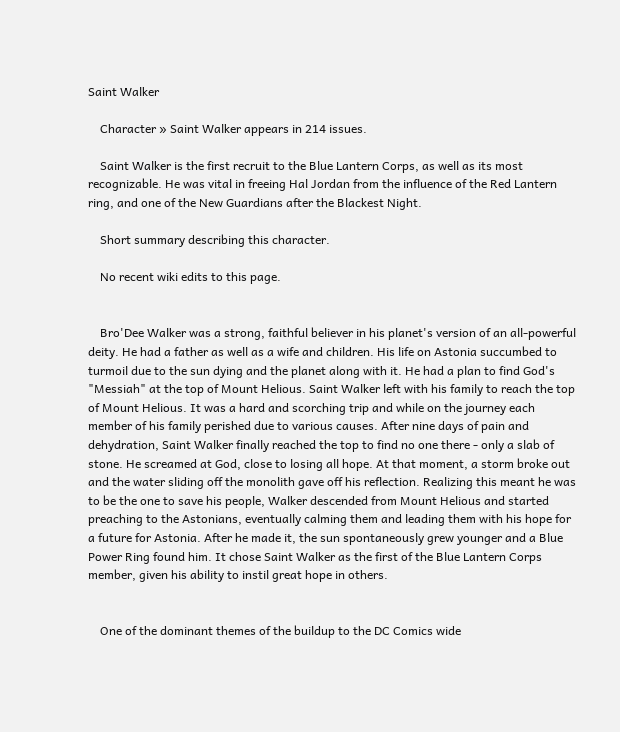Saint Walker

    Character » Saint Walker appears in 214 issues.

    Saint Walker is the first recruit to the Blue Lantern Corps, as well as its most recognizable. He was vital in freeing Hal Jordan from the influence of the Red Lantern ring, and one of the New Guardians after the Blackest Night.

    Short summary describing this character.

    No recent wiki edits to this page.


    Bro'Dee Walker was a strong, faithful believer in his planet's version of an all-powerful deity. He had a father as well as a wife and children. His life on Astonia succumbed to turmoil due to the sun dying and the planet along with it. He had a plan to find God's "Messiah" at the top of Mount Helious. Saint Walker left with his family to reach the top of Mount Helious. It was a hard and scorching trip and while on the journey each member of his family perished due to various causes. After nine days of pain and dehydration, Saint Walker finally reached the top to find no one there - only a slab of stone. He screamed at God, close to losing all hope. At that moment, a storm broke out and the water sliding off the monolith gave off his reflection. Realizing this meant he was to be the one to save his people, Walker descended from Mount Helious and started preaching to the Astonians, eventually calming them and leading them with his hope for a future for Astonia. After he made it, the sun spontaneously grew younger and a Blue Power Ring found him. It chose Saint Walker as the first of the Blue Lantern Corps member, given his ability to instil great hope in others.


    One of the dominant themes of the buildup to the DC Comics wide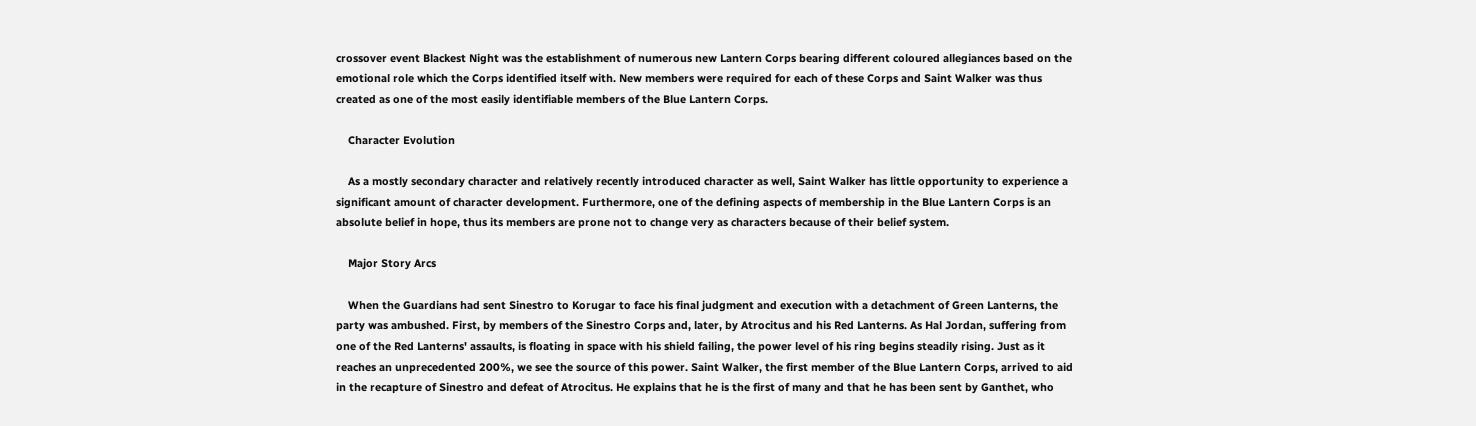crossover event Blackest Night was the establishment of numerous new Lantern Corps bearing different coloured allegiances based on the emotional role which the Corps identified itself with. New members were required for each of these Corps and Saint Walker was thus created as one of the most easily identifiable members of the Blue Lantern Corps.

    Character Evolution

    As a mostly secondary character and relatively recently introduced character as well, Saint Walker has little opportunity to experience a significant amount of character development. Furthermore, one of the defining aspects of membership in the Blue Lantern Corps is an absolute belief in hope, thus its members are prone not to change very as characters because of their belief system.

    Major Story Arcs

    When the Guardians had sent Sinestro to Korugar to face his final judgment and execution with a detachment of Green Lanterns, the party was ambushed. First, by members of the Sinestro Corps and, later, by Atrocitus and his Red Lanterns. As Hal Jordan, suffering from one of the Red Lanterns' assaults, is floating in space with his shield failing, the power level of his ring begins steadily rising. Just as it reaches an unprecedented 200%, we see the source of this power. Saint Walker, the first member of the Blue Lantern Corps, arrived to aid in the recapture of Sinestro and defeat of Atrocitus. He explains that he is the first of many and that he has been sent by Ganthet, who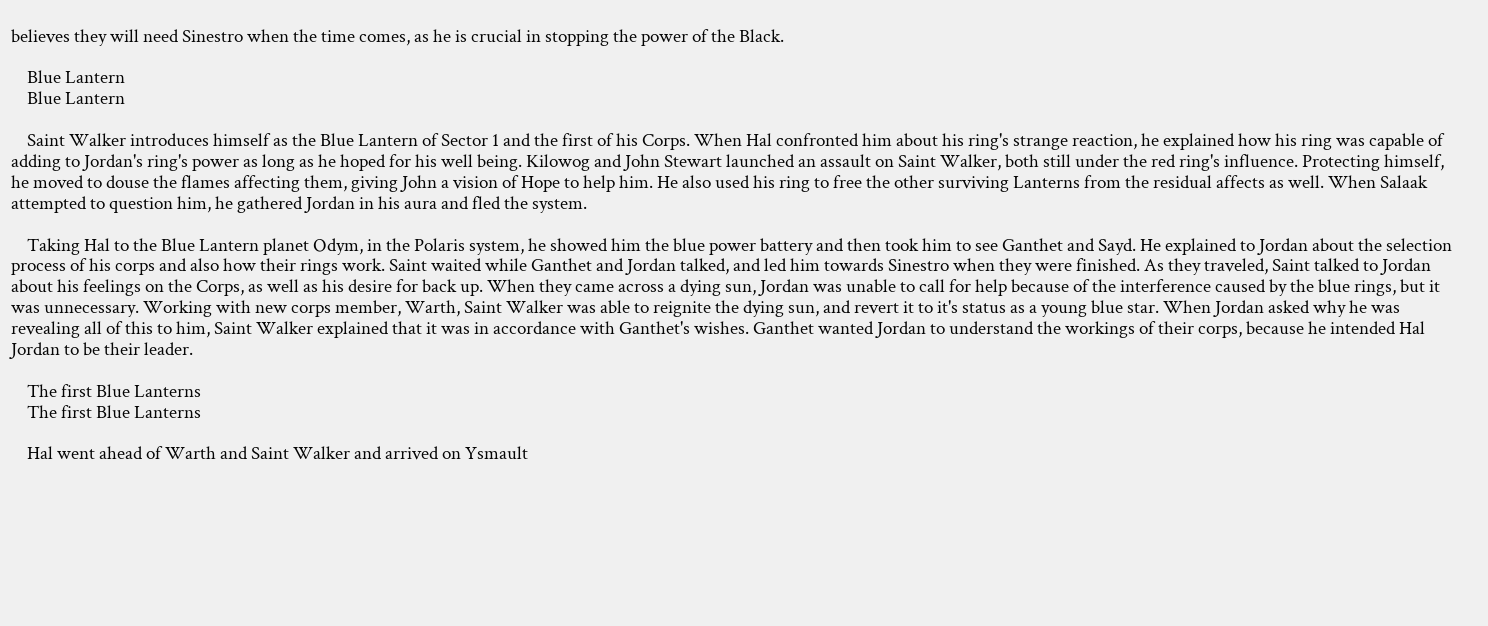believes they will need Sinestro when the time comes, as he is crucial in stopping the power of the Black.

    Blue Lantern
    Blue Lantern

    Saint Walker introduces himself as the Blue Lantern of Sector 1 and the first of his Corps. When Hal confronted him about his ring's strange reaction, he explained how his ring was capable of adding to Jordan's ring's power as long as he hoped for his well being. Kilowog and John Stewart launched an assault on Saint Walker, both still under the red ring's influence. Protecting himself, he moved to douse the flames affecting them, giving John a vision of Hope to help him. He also used his ring to free the other surviving Lanterns from the residual affects as well. When Salaak attempted to question him, he gathered Jordan in his aura and fled the system.

    Taking Hal to the Blue Lantern planet Odym, in the Polaris system, he showed him the blue power battery and then took him to see Ganthet and Sayd. He explained to Jordan about the selection process of his corps and also how their rings work. Saint waited while Ganthet and Jordan talked, and led him towards Sinestro when they were finished. As they traveled, Saint talked to Jordan about his feelings on the Corps, as well as his desire for back up. When they came across a dying sun, Jordan was unable to call for help because of the interference caused by the blue rings, but it was unnecessary. Working with new corps member, Warth, Saint Walker was able to reignite the dying sun, and revert it to it's status as a young blue star. When Jordan asked why he was revealing all of this to him, Saint Walker explained that it was in accordance with Ganthet's wishes. Ganthet wanted Jordan to understand the workings of their corps, because he intended Hal Jordan to be their leader.

    The first Blue Lanterns
    The first Blue Lanterns

    Hal went ahead of Warth and Saint Walker and arrived on Ysmault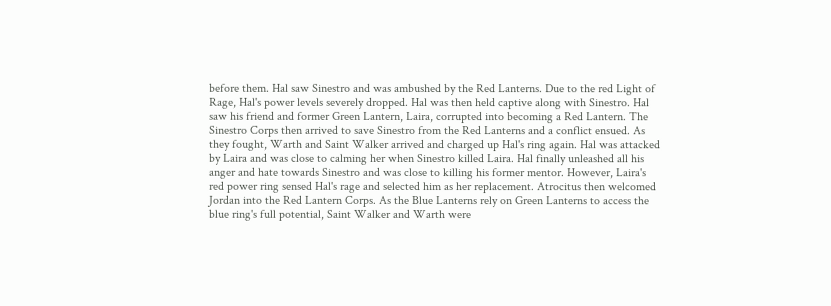before them. Hal saw Sinestro and was ambushed by the Red Lanterns. Due to the red Light of Rage, Hal's power levels severely dropped. Hal was then held captive along with Sinestro. Hal saw his friend and former Green Lantern, Laira, corrupted into becoming a Red Lantern. The Sinestro Corps then arrived to save Sinestro from the Red Lanterns and a conflict ensued. As they fought, Warth and Saint Walker arrived and charged up Hal's ring again. Hal was attacked by Laira and was close to calming her when Sinestro killed Laira. Hal finally unleashed all his anger and hate towards Sinestro and was close to killing his former mentor. However, Laira's red power ring sensed Hal's rage and selected him as her replacement. Atrocitus then welcomed Jordan into the Red Lantern Corps. As the Blue Lanterns rely on Green Lanterns to access the blue ring's full potential, Saint Walker and Warth were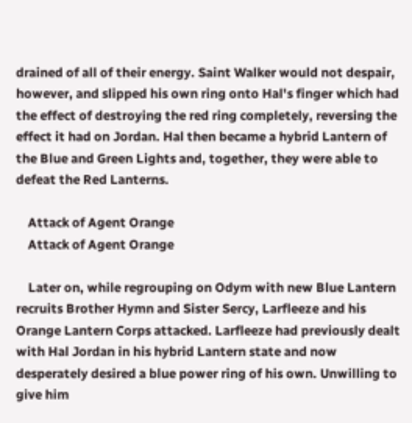drained of all of their energy. Saint Walker would not despair, however, and slipped his own ring onto Hal's finger which had the effect of destroying the red ring completely, reversing the effect it had on Jordan. Hal then became a hybrid Lantern of the Blue and Green Lights and, together, they were able to defeat the Red Lanterns.

    Attack of Agent Orange
    Attack of Agent Orange

    Later on, while regrouping on Odym with new Blue Lantern recruits Brother Hymn and Sister Sercy, Larfleeze and his Orange Lantern Corps attacked. Larfleeze had previously dealt with Hal Jordan in his hybrid Lantern state and now desperately desired a blue power ring of his own. Unwilling to give him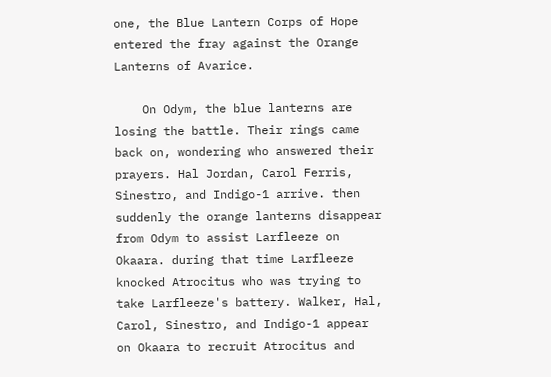one, the Blue Lantern Corps of Hope entered the fray against the Orange Lanterns of Avarice.

    On Odym, the blue lanterns are losing the battle. Their rings came back on, wondering who answered their prayers. Hal Jordan, Carol Ferris, Sinestro, and Indigo-1 arrive. then suddenly the orange lanterns disappear from Odym to assist Larfleeze on Okaara. during that time Larfleeze knocked Atrocitus who was trying to take Larfleeze's battery. Walker, Hal, Carol, Sinestro, and Indigo-1 appear on Okaara to recruit Atrocitus and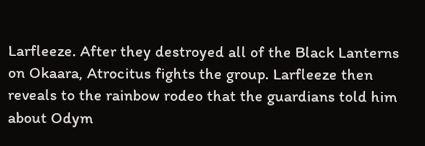Larfleeze. After they destroyed all of the Black Lanterns on Okaara, Atrocitus fights the group. Larfleeze then reveals to the rainbow rodeo that the guardians told him about Odym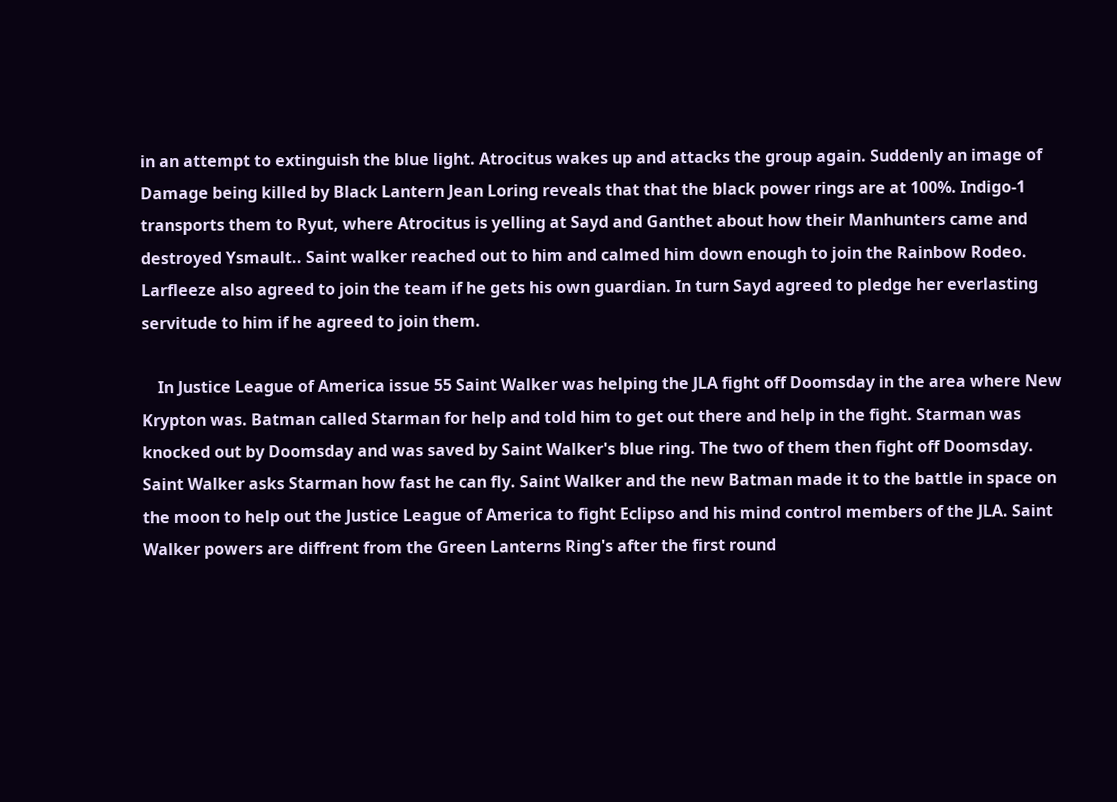in an attempt to extinguish the blue light. Atrocitus wakes up and attacks the group again. Suddenly an image of Damage being killed by Black Lantern Jean Loring reveals that that the black power rings are at 100%. Indigo-1 transports them to Ryut, where Atrocitus is yelling at Sayd and Ganthet about how their Manhunters came and destroyed Ysmault.. Saint walker reached out to him and calmed him down enough to join the Rainbow Rodeo. Larfleeze also agreed to join the team if he gets his own guardian. In turn Sayd agreed to pledge her everlasting servitude to him if he agreed to join them.

    In Justice League of America issue 55 Saint Walker was helping the JLA fight off Doomsday in the area where New Krypton was. Batman called Starman for help and told him to get out there and help in the fight. Starman was knocked out by Doomsday and was saved by Saint Walker's blue ring. The two of them then fight off Doomsday. Saint Walker asks Starman how fast he can fly. Saint Walker and the new Batman made it to the battle in space on the moon to help out the Justice League of America to fight Eclipso and his mind control members of the JLA. Saint Walker powers are diffrent from the Green Lanterns Ring's after the first round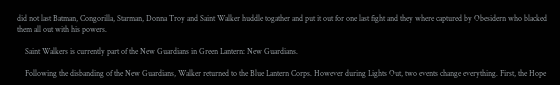did not last Batman, Congorilla, Starman, Donna Troy and Saint Walker huddle togather and put it out for one last fight and they where captured by Obesidern who blacked them all out with his powers.

    Saint Walkers is currently part of the New Guardians in Green Lantern: New Guardians.

    Following the disbanding of the New Guardians, Walker returned to the Blue Lantern Corps. However during Lights Out, two events change everything. First, the Hope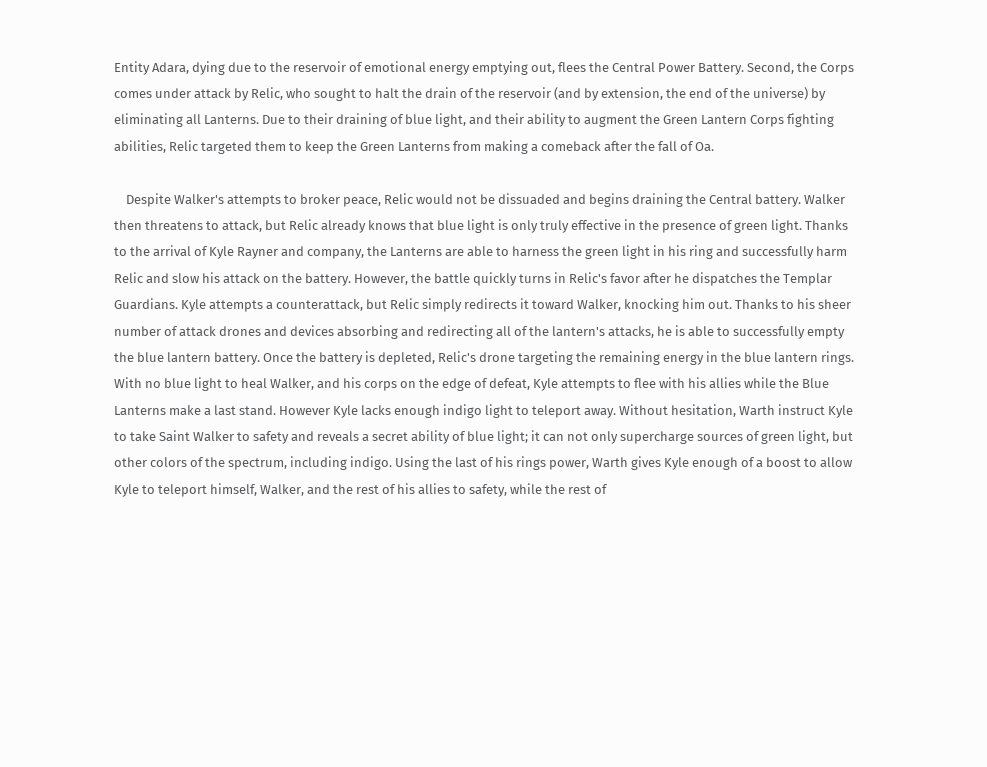Entity Adara, dying due to the reservoir of emotional energy emptying out, flees the Central Power Battery. Second, the Corps comes under attack by Relic, who sought to halt the drain of the reservoir (and by extension, the end of the universe) by eliminating all Lanterns. Due to their draining of blue light, and their ability to augment the Green Lantern Corps fighting abilities, Relic targeted them to keep the Green Lanterns from making a comeback after the fall of Oa.

    Despite Walker's attempts to broker peace, Relic would not be dissuaded and begins draining the Central battery. Walker then threatens to attack, but Relic already knows that blue light is only truly effective in the presence of green light. Thanks to the arrival of Kyle Rayner and company, the Lanterns are able to harness the green light in his ring and successfully harm Relic and slow his attack on the battery. However, the battle quickly turns in Relic's favor after he dispatches the Templar Guardians. Kyle attempts a counterattack, but Relic simply redirects it toward Walker, knocking him out. Thanks to his sheer number of attack drones and devices absorbing and redirecting all of the lantern's attacks, he is able to successfully empty the blue lantern battery. Once the battery is depleted, Relic's drone targeting the remaining energy in the blue lantern rings. With no blue light to heal Walker, and his corps on the edge of defeat, Kyle attempts to flee with his allies while the Blue Lanterns make a last stand. However Kyle lacks enough indigo light to teleport away. Without hesitation, Warth instruct Kyle to take Saint Walker to safety and reveals a secret ability of blue light; it can not only supercharge sources of green light, but other colors of the spectrum, including indigo. Using the last of his rings power, Warth gives Kyle enough of a boost to allow Kyle to teleport himself, Walker, and the rest of his allies to safety, while the rest of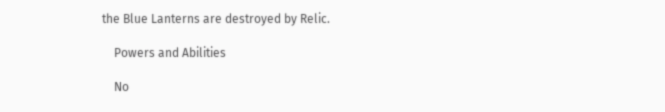the Blue Lanterns are destroyed by Relic.

    Powers and Abilities

    No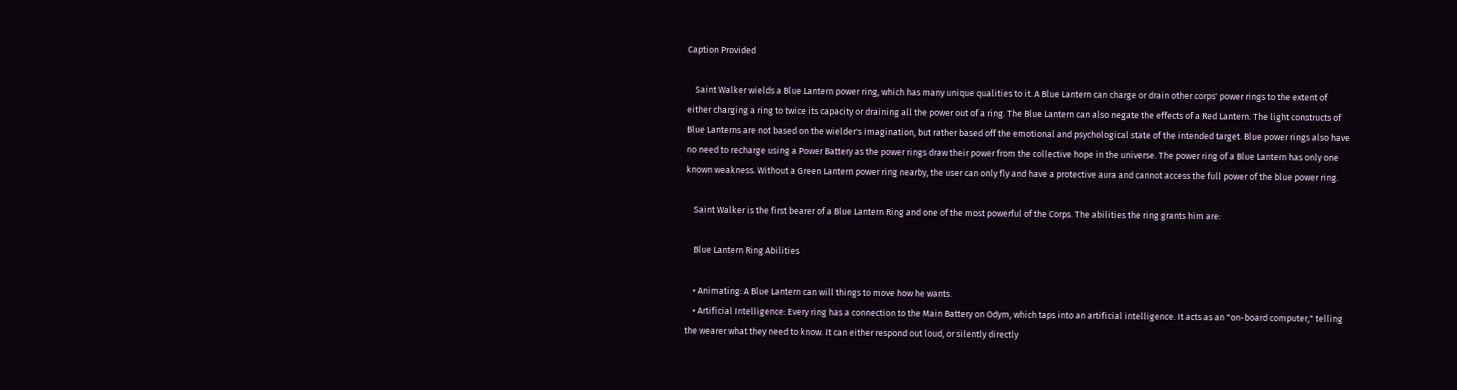Caption Provided

    Saint Walker wields a Blue Lantern power ring, which has many unique qualities to it. A Blue Lantern can charge or drain other corps' power rings to the extent of either charging a ring to twice its capacity or draining all the power out of a ring. The Blue Lantern can also negate the effects of a Red Lantern. The light constructs of Blue Lanterns are not based on the wielder's imagination, but rather based off the emotional and psychological state of the intended target. Blue power rings also have no need to recharge using a Power Battery as the power rings draw their power from the collective hope in the universe. The power ring of a Blue Lantern has only one known weakness. Without a Green Lantern power ring nearby, the user can only fly and have a protective aura and cannot access the full power of the blue power ring.

    Saint Walker is the first bearer of a Blue Lantern Ring and one of the most powerful of the Corps. The abilities the ring grants him are:

    Blue Lantern Ring Abilities

    • Animating: A Blue Lantern can will things to move how he wants.
    • Artificial Intelligence: Every ring has a connection to the Main Battery on Odym, which taps into an artificial intelligence. It acts as an "on-board computer," telling the wearer what they need to know. It can either respond out loud, or silently directly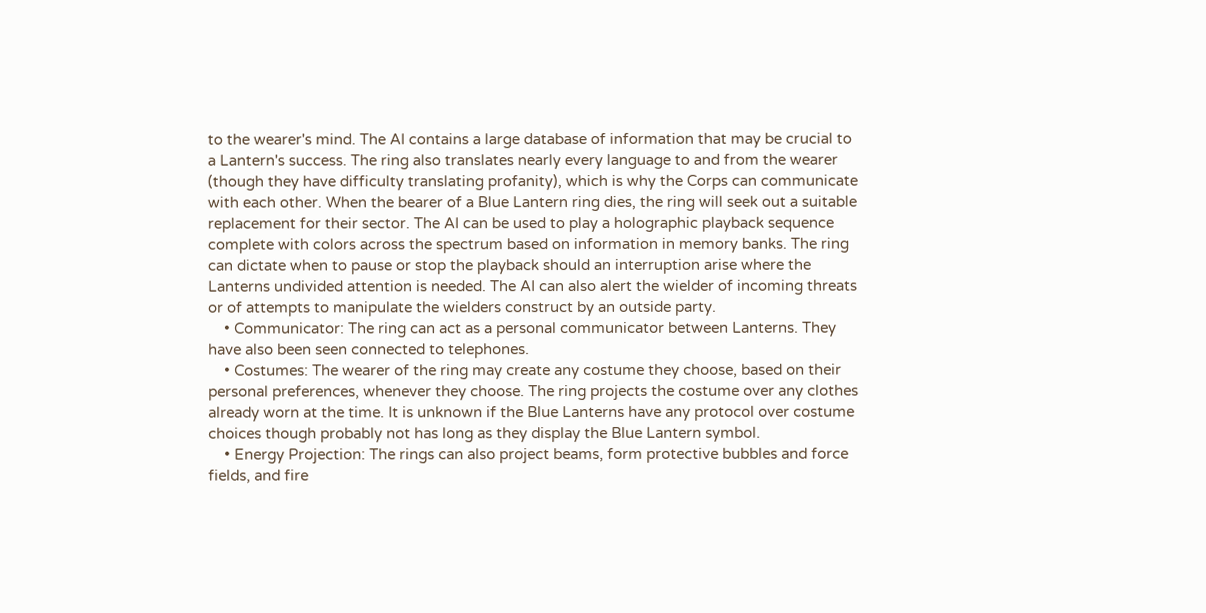to the wearer's mind. The AI contains a large database of information that may be crucial to a Lantern's success. The ring also translates nearly every language to and from the wearer (though they have difficulty translating profanity), which is why the Corps can communicate with each other. When the bearer of a Blue Lantern ring dies, the ring will seek out a suitable replacement for their sector. The AI can be used to play a holographic playback sequence complete with colors across the spectrum based on information in memory banks. The ring can dictate when to pause or stop the playback should an interruption arise where the Lanterns undivided attention is needed. The AI can also alert the wielder of incoming threats or of attempts to manipulate the wielders construct by an outside party.
    • Communicator: The ring can act as a personal communicator between Lanterns. They have also been seen connected to telephones.
    • Costumes: The wearer of the ring may create any costume they choose, based on their personal preferences, whenever they choose. The ring projects the costume over any clothes already worn at the time. It is unknown if the Blue Lanterns have any protocol over costume choices though probably not has long as they display the Blue Lantern symbol.
    • Energy Projection: The rings can also project beams, form protective bubbles and force fields, and fire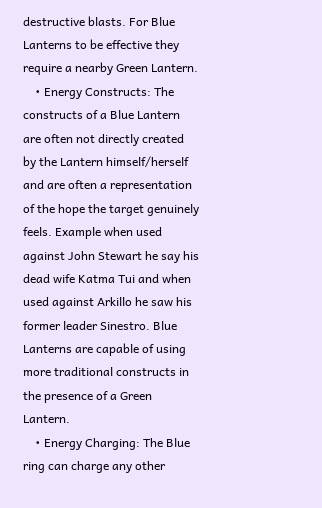destructive blasts. For Blue Lanterns to be effective they require a nearby Green Lantern.
    • Energy Constructs: The constructs of a Blue Lantern are often not directly created by the Lantern himself/herself and are often a representation of the hope the target genuinely feels. Example when used against John Stewart he say his dead wife Katma Tui and when used against Arkillo he saw his former leader Sinestro. Blue Lanterns are capable of using more traditional constructs in the presence of a Green Lantern.
    • Energy Charging: The Blue ring can charge any other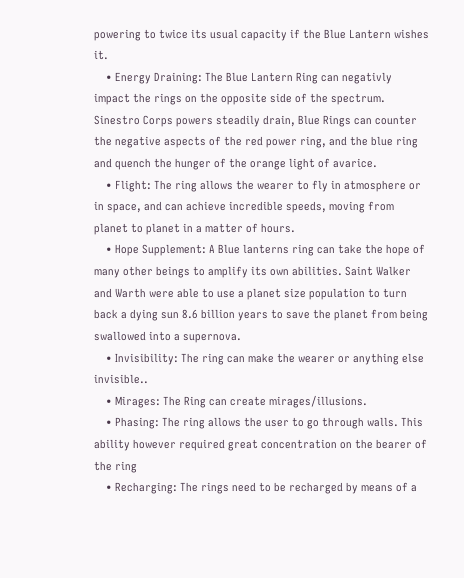powering to twice its usual capacity if the Blue Lantern wishes it.
    • Energy Draining: The Blue Lantern Ring can negativly impact the rings on the opposite side of the spectrum. Sinestro Corps powers steadily drain, Blue Rings can counter the negative aspects of the red power ring, and the blue ring and quench the hunger of the orange light of avarice.
    • Flight: The ring allows the wearer to fly in atmosphere or in space, and can achieve incredible speeds, moving from planet to planet in a matter of hours.
    • Hope Supplement: A Blue lanterns ring can take the hope of many other beings to amplify its own abilities. Saint Walker and Warth were able to use a planet size population to turn back a dying sun 8.6 billion years to save the planet from being swallowed into a supernova.
    • Invisibility: The ring can make the wearer or anything else invisible..
    • Mirages: The Ring can create mirages/illusions.
    • Phasing: The ring allows the user to go through walls. This ability however required great concentration on the bearer of the ring
    • Recharging: The rings need to be recharged by means of a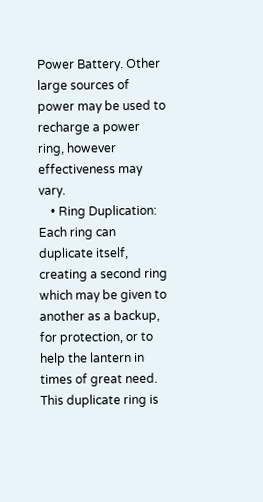Power Battery. Other large sources of power may be used to recharge a power ring, however effectiveness may vary.
    • Ring Duplication: Each ring can duplicate itself, creating a second ring which may be given to another as a backup, for protection, or to help the lantern in times of great need. This duplicate ring is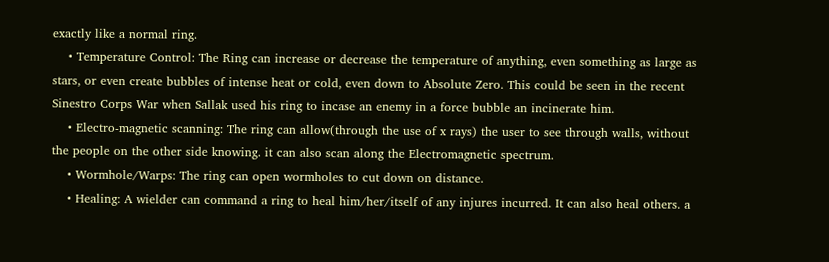exactly like a normal ring.
    • Temperature Control: The Ring can increase or decrease the temperature of anything, even something as large as stars, or even create bubbles of intense heat or cold, even down to Absolute Zero. This could be seen in the recent Sinestro Corps War when Sallak used his ring to incase an enemy in a force bubble an incinerate him.
    • Electro-magnetic scanning: The ring can allow(through the use of x rays) the user to see through walls, without the people on the other side knowing. it can also scan along the Electromagnetic spectrum.
    • Wormhole/Warps: The ring can open wormholes to cut down on distance.
    • Healing: A wielder can command a ring to heal him/her/itself of any injures incurred. It can also heal others. a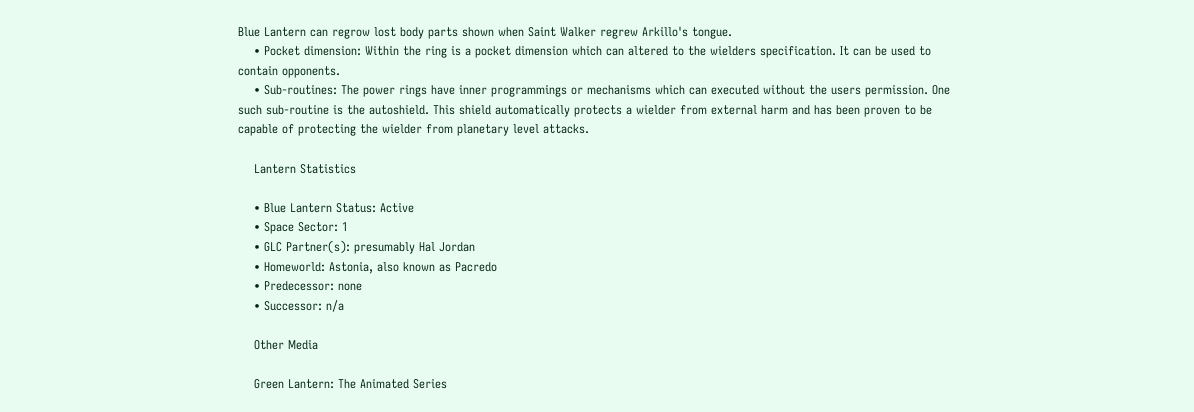Blue Lantern can regrow lost body parts shown when Saint Walker regrew Arkillo's tongue.
    • Pocket dimension: Within the ring is a pocket dimension which can altered to the wielders specification. It can be used to contain opponents.
    • Sub-routines: The power rings have inner programmings or mechanisms which can executed without the users permission. One such sub-routine is the autoshield. This shield automatically protects a wielder from external harm and has been proven to be capable of protecting the wielder from planetary level attacks.

    Lantern Statistics

    • Blue Lantern Status: Active
    • Space Sector: 1
    • GLC Partner(s): presumably Hal Jordan
    • Homeworld: Astonia, also known as Pacredo
    • Predecessor: none
    • Successor: n/a

    Other Media

    Green Lantern: The Animated Series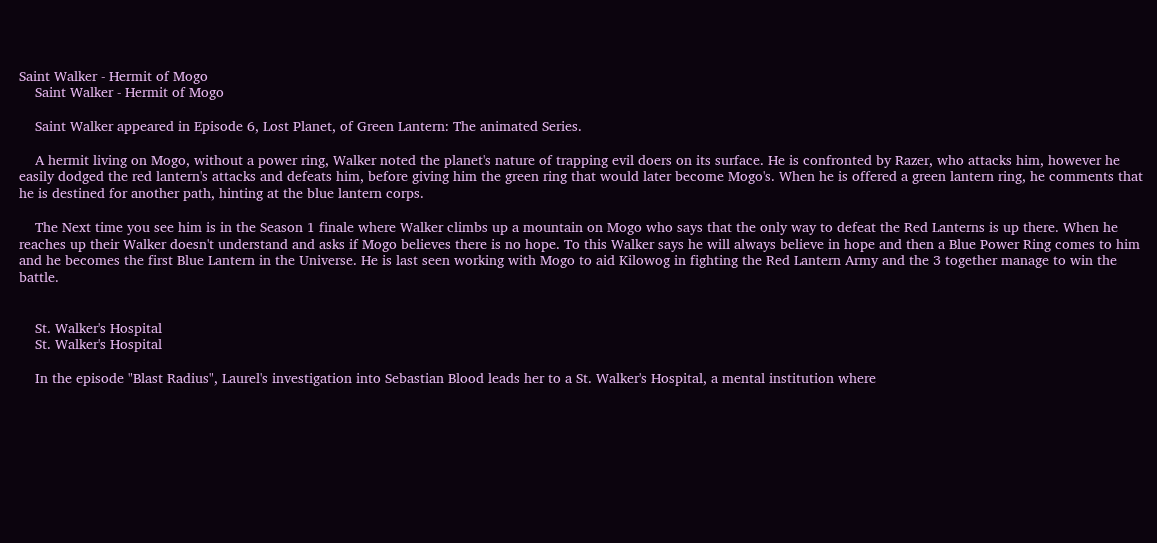Saint Walker - Hermit of Mogo
    Saint Walker - Hermit of Mogo

    Saint Walker appeared in Episode 6, Lost Planet, of Green Lantern: The animated Series.

    A hermit living on Mogo, without a power ring, Walker noted the planet's nature of trapping evil doers on its surface. He is confronted by Razer, who attacks him, however he easily dodged the red lantern's attacks and defeats him, before giving him the green ring that would later become Mogo's. When he is offered a green lantern ring, he comments that he is destined for another path, hinting at the blue lantern corps.

    The Next time you see him is in the Season 1 finale where Walker climbs up a mountain on Mogo who says that the only way to defeat the Red Lanterns is up there. When he reaches up their Walker doesn't understand and asks if Mogo believes there is no hope. To this Walker says he will always believe in hope and then a Blue Power Ring comes to him and he becomes the first Blue Lantern in the Universe. He is last seen working with Mogo to aid Kilowog in fighting the Red Lantern Army and the 3 together manage to win the battle.


    St. Walker's Hospital
    St. Walker's Hospital

    In the episode "Blast Radius", Laurel's investigation into Sebastian Blood leads her to a St. Walker's Hospital, a mental institution where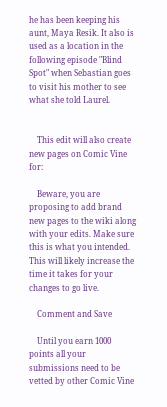he has been keeping his aunt, Maya Resik. It also is used as a location in the following episode "Blind Spot" when Sebastian goes to visit his mother to see what she told Laurel.


    This edit will also create new pages on Comic Vine for:

    Beware, you are proposing to add brand new pages to the wiki along with your edits. Make sure this is what you intended. This will likely increase the time it takes for your changes to go live.

    Comment and Save

    Until you earn 1000 points all your submissions need to be vetted by other Comic Vine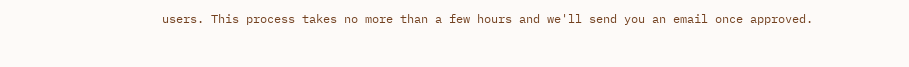users. This process takes no more than a few hours and we'll send you an email once approved.